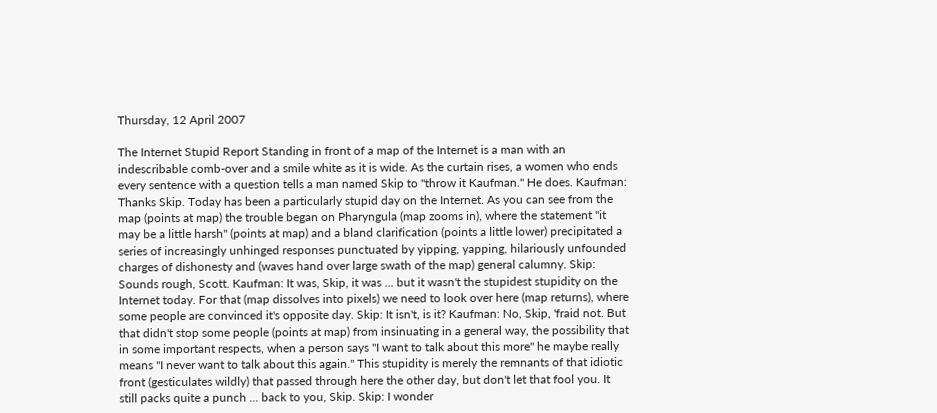Thursday, 12 April 2007

The Internet Stupid Report Standing in front of a map of the Internet is a man with an indescribable comb-over and a smile white as it is wide. As the curtain rises, a women who ends every sentence with a question tells a man named Skip to "throw it Kaufman." He does. Kaufman: Thanks Skip. Today has been a particularly stupid day on the Internet. As you can see from the map (points at map) the trouble began on Pharyngula (map zooms in), where the statement "it may be a little harsh" (points at map) and a bland clarification (points a little lower) precipitated a series of increasingly unhinged responses punctuated by yipping, yapping, hilariously unfounded charges of dishonesty and (waves hand over large swath of the map) general calumny. Skip: Sounds rough, Scott. Kaufman: It was, Skip, it was ... but it wasn't the stupidest stupidity on the Internet today. For that (map dissolves into pixels) we need to look over here (map returns), where some people are convinced it's opposite day. Skip: It isn't, is it? Kaufman: No, Skip, 'fraid not. But that didn't stop some people (points at map) from insinuating in a general way, the possibility that in some important respects, when a person says "I want to talk about this more" he maybe really means "I never want to talk about this again." This stupidity is merely the remnants of that idiotic front (gesticulates wildly) that passed through here the other day, but don't let that fool you. It still packs quite a punch ... back to you, Skip. Skip: I wonder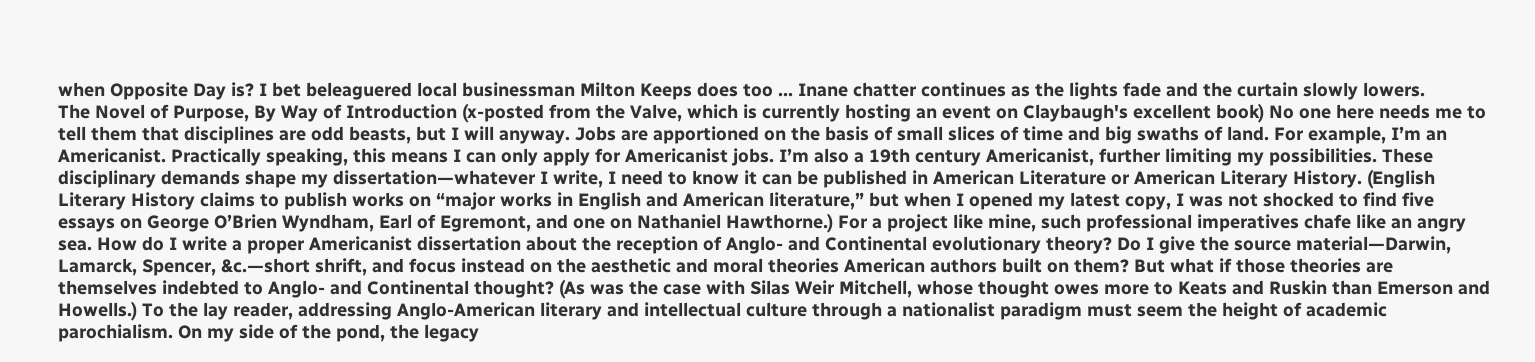when Opposite Day is? I bet beleaguered local businessman Milton Keeps does too ... Inane chatter continues as the lights fade and the curtain slowly lowers.
The Novel of Purpose, By Way of Introduction (x-posted from the Valve, which is currently hosting an event on Claybaugh's excellent book) No one here needs me to tell them that disciplines are odd beasts, but I will anyway. Jobs are apportioned on the basis of small slices of time and big swaths of land. For example, I’m an Americanist. Practically speaking, this means I can only apply for Americanist jobs. I’m also a 19th century Americanist, further limiting my possibilities. These disciplinary demands shape my dissertation—whatever I write, I need to know it can be published in American Literature or American Literary History. (English Literary History claims to publish works on “major works in English and American literature,” but when I opened my latest copy, I was not shocked to find five essays on George O’Brien Wyndham, Earl of Egremont, and one on Nathaniel Hawthorne.) For a project like mine, such professional imperatives chafe like an angry sea. How do I write a proper Americanist dissertation about the reception of Anglo- and Continental evolutionary theory? Do I give the source material—Darwin, Lamarck, Spencer, &c.—short shrift, and focus instead on the aesthetic and moral theories American authors built on them? But what if those theories are themselves indebted to Anglo- and Continental thought? (As was the case with Silas Weir Mitchell, whose thought owes more to Keats and Ruskin than Emerson and Howells.) To the lay reader, addressing Anglo-American literary and intellectual culture through a nationalist paradigm must seem the height of academic parochialism. On my side of the pond, the legacy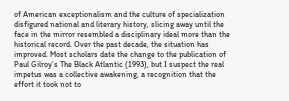of American exceptionalism and the culture of specialization disfigured national and literary history, slicing away until the face in the mirror resembled a disciplinary ideal more than the historical record. Over the past decade, the situation has improved. Most scholars date the change to the publication of Paul Gilroy’s The Black Atlantic (1993), but I suspect the real impetus was a collective awakening, a recognition that the effort it took not to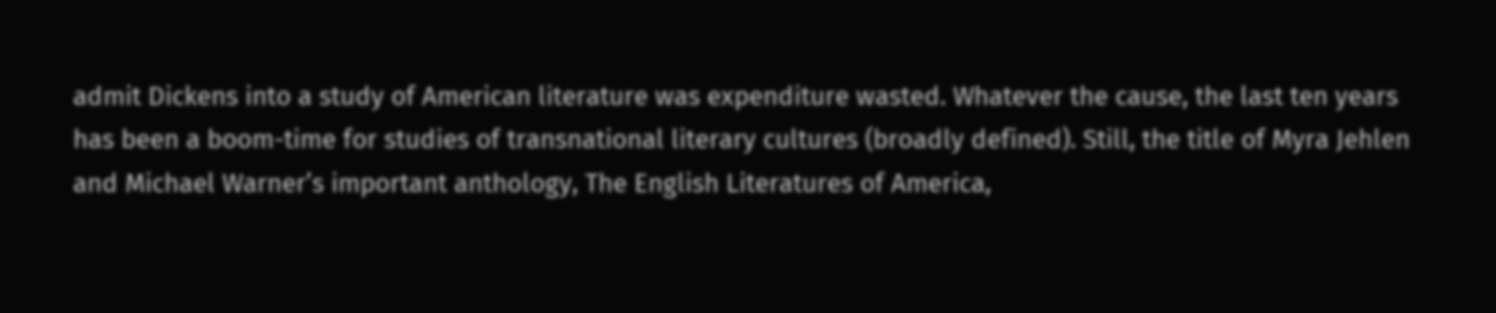admit Dickens into a study of American literature was expenditure wasted. Whatever the cause, the last ten years has been a boom-time for studies of transnational literary cultures (broadly defined). Still, the title of Myra Jehlen and Michael Warner’s important anthology, The English Literatures of America,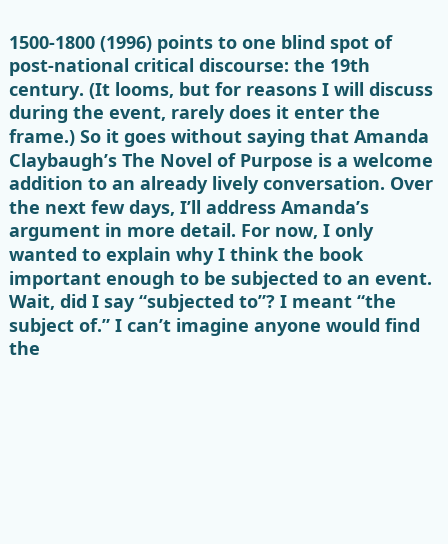1500-1800 (1996) points to one blind spot of post-national critical discourse: the 19th century. (It looms, but for reasons I will discuss during the event, rarely does it enter the frame.) So it goes without saying that Amanda Claybaugh’s The Novel of Purpose is a welcome addition to an already lively conversation. Over the next few days, I’ll address Amanda’s argument in more detail. For now, I only wanted to explain why I think the book important enough to be subjected to an event. Wait, did I say “subjected to”? I meant “the subject of.” I can’t imagine anyone would find the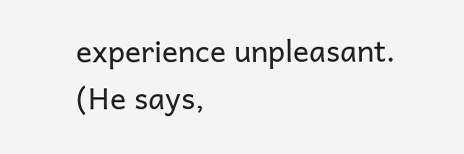experience unpleasant. (He says,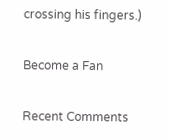crossing his fingers.)

Become a Fan

Recent Comments